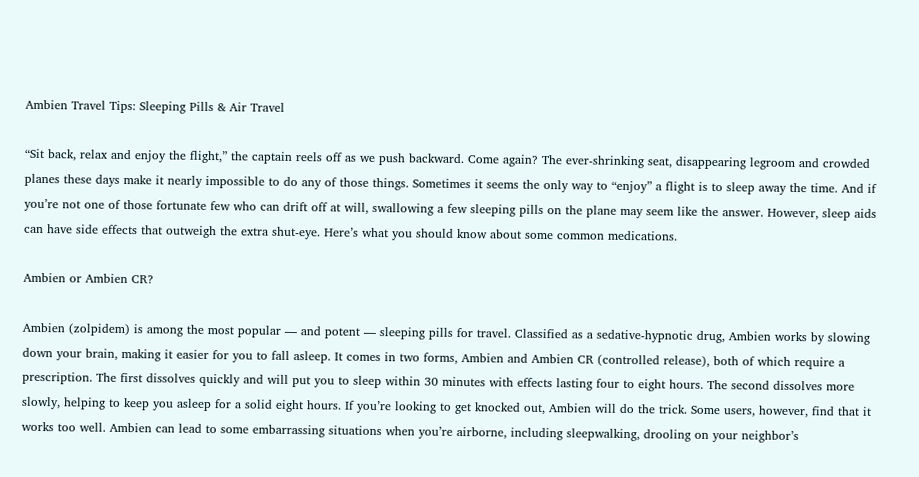Ambien Travel Tips: Sleeping Pills & Air Travel

“Sit back, relax and enjoy the flight,” the captain reels off as we push backward. Come again? The ever-shrinking seat, disappearing legroom and crowded planes these days make it nearly impossible to do any of those things. Sometimes it seems the only way to “enjoy” a flight is to sleep away the time. And if you’re not one of those fortunate few who can drift off at will, swallowing a few sleeping pills on the plane may seem like the answer. However, sleep aids can have side effects that outweigh the extra shut-eye. Here’s what you should know about some common medications.

Ambien or Ambien CR?

Ambien (zolpidem) is among the most popular — and potent — sleeping pills for travel. Classified as a sedative-hypnotic drug, Ambien works by slowing down your brain, making it easier for you to fall asleep. It comes in two forms, Ambien and Ambien CR (controlled release), both of which require a prescription. The first dissolves quickly and will put you to sleep within 30 minutes with effects lasting four to eight hours. The second dissolves more slowly, helping to keep you asleep for a solid eight hours. If you’re looking to get knocked out, Ambien will do the trick. Some users, however, find that it works too well. Ambien can lead to some embarrassing situations when you’re airborne, including sleepwalking, drooling on your neighbor’s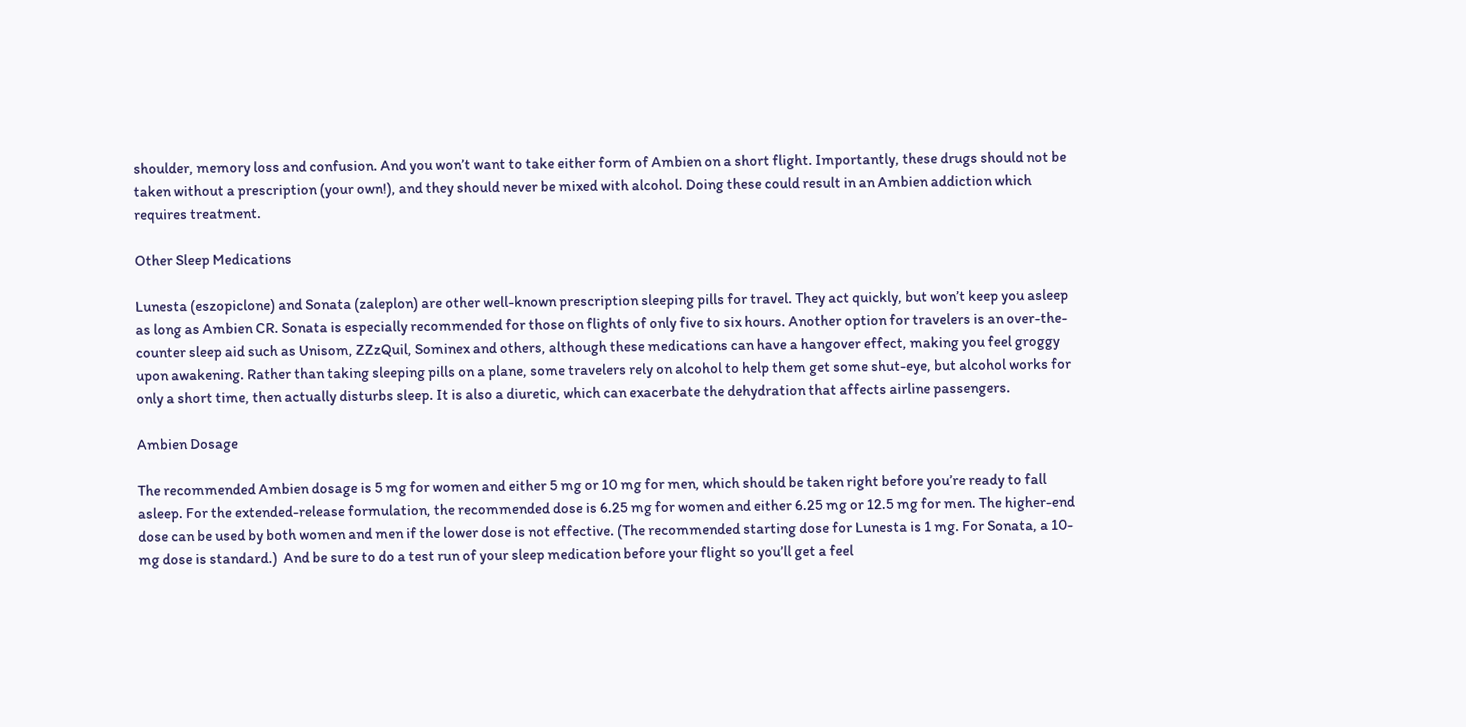shoulder, memory loss and confusion. And you won’t want to take either form of Ambien on a short flight. Importantly, these drugs should not be taken without a prescription (your own!), and they should never be mixed with alcohol. Doing these could result in an Ambien addiction which requires treatment.

Other Sleep Medications

Lunesta (eszopiclone) and Sonata (zaleplon) are other well-known prescription sleeping pills for travel. They act quickly, but won’t keep you asleep as long as Ambien CR. Sonata is especially recommended for those on flights of only five to six hours. Another option for travelers is an over-the-counter sleep aid such as Unisom, ZZzQuil, Sominex and others, although these medications can have a hangover effect, making you feel groggy upon awakening. Rather than taking sleeping pills on a plane, some travelers rely on alcohol to help them get some shut-eye, but alcohol works for only a short time, then actually disturbs sleep. It is also a diuretic, which can exacerbate the dehydration that affects airline passengers.

Ambien Dosage

The recommended Ambien dosage is 5 mg for women and either 5 mg or 10 mg for men, which should be taken right before you’re ready to fall asleep. For the extended-release formulation, the recommended dose is 6.25 mg for women and either 6.25 mg or 12.5 mg for men. The higher-end dose can be used by both women and men if the lower dose is not effective. (The recommended starting dose for Lunesta is 1 mg. For Sonata, a 10-mg dose is standard.)  And be sure to do a test run of your sleep medication before your flight so you’ll get a feel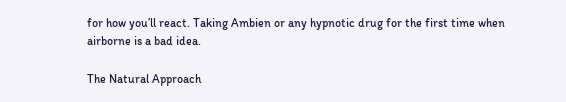for how you’ll react. Taking Ambien or any hypnotic drug for the first time when airborne is a bad idea.

The Natural Approach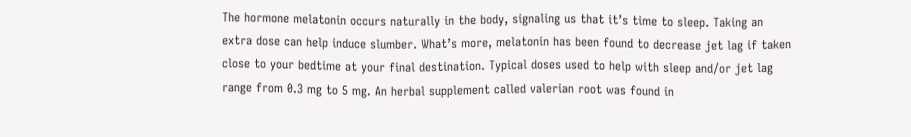The hormone melatonin occurs naturally in the body, signaling us that it’s time to sleep. Taking an extra dose can help induce slumber. What’s more, melatonin has been found to decrease jet lag if taken close to your bedtime at your final destination. Typical doses used to help with sleep and/or jet lag range from 0.3 mg to 5 mg. An herbal supplement called valerian root was found in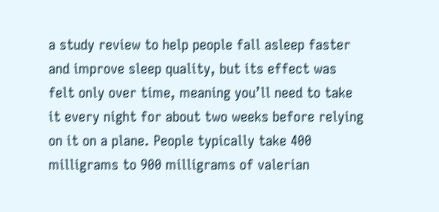a study review to help people fall asleep faster and improve sleep quality, but its effect was felt only over time, meaning you’ll need to take it every night for about two weeks before relying on it on a plane. People typically take 400 milligrams to 900 milligrams of valerian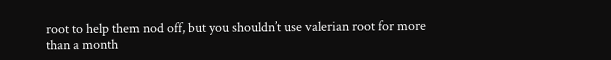root to help them nod off, but you shouldn’t use valerian root for more than a month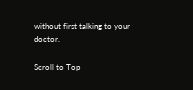without first talking to your doctor.

Scroll to Top